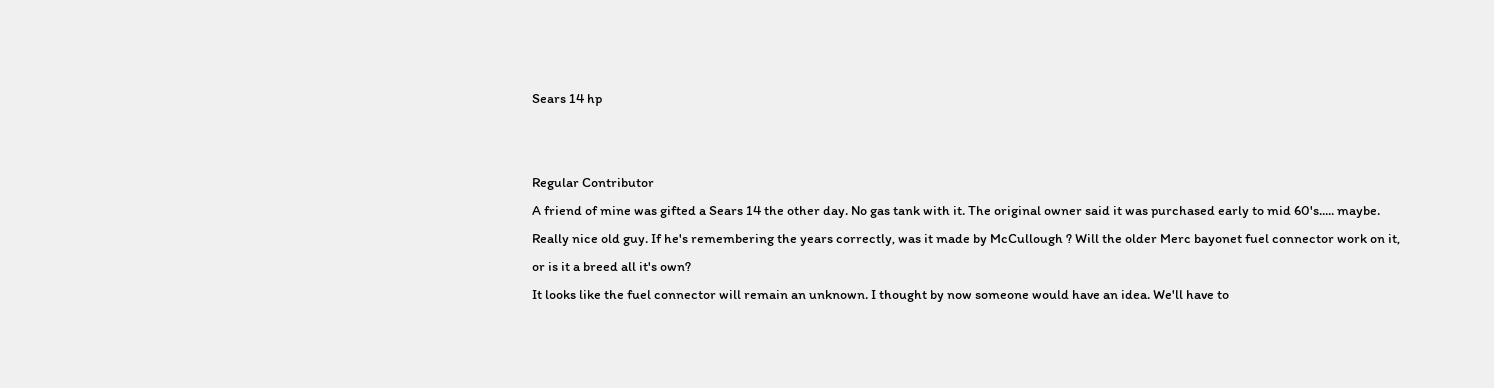Sears 14 hp


Regular Contributor
A friend of mine was gifted a Sears 14 the other day. No gas tank with it. The original owner said it was purchased early to mid 60's..... maybe. Really nice old guy. If he's remembering the years correctly, was it made by McCullough ? Will the older Merc bayonet fuel connector work on it, or is it a breed all it's own?
It looks like the fuel connector will remain an unknown. I thought by now someone would have an idea. We'll have to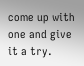come up with one and give it a try.